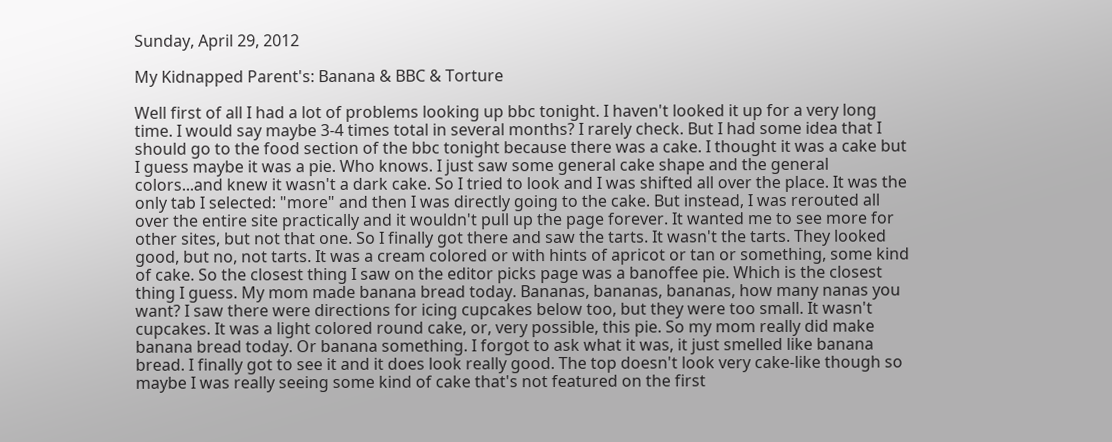Sunday, April 29, 2012

My Kidnapped Parent's: Banana & BBC & Torture

Well first of all I had a lot of problems looking up bbc tonight. I haven't looked it up for a very long time. I would say maybe 3-4 times total in several months? I rarely check. But I had some idea that I should go to the food section of the bbc tonight because there was a cake. I thought it was a cake but I guess maybe it was a pie. Who knows. I just saw some general cake shape and the general colors...and knew it wasn't a dark cake. So I tried to look and I was shifted all over the place. It was the only tab I selected: "more" and then I was directly going to the cake. But instead, I was rerouted all over the entire site practically and it wouldn't pull up the page forever. It wanted me to see more for other sites, but not that one. So I finally got there and saw the tarts. It wasn't the tarts. They looked good, but no, not tarts. It was a cream colored or with hints of apricot or tan or something, some kind of cake. So the closest thing I saw on the editor picks page was a banoffee pie. Which is the closest thing I guess. My mom made banana bread today. Bananas, bananas, bananas, how many nanas you want? I saw there were directions for icing cupcakes below too, but they were too small. It wasn't cupcakes. It was a light colored round cake, or, very possible, this pie. So my mom really did make banana bread today. Or banana something. I forgot to ask what it was, it just smelled like banana bread. I finally got to see it and it does look really good. The top doesn't look very cake-like though so maybe I was really seeing some kind of cake that's not featured on the first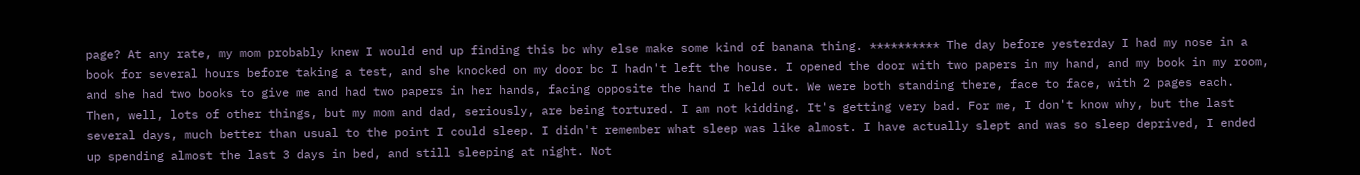page? At any rate, my mom probably knew I would end up finding this bc why else make some kind of banana thing. ********** The day before yesterday I had my nose in a book for several hours before taking a test, and she knocked on my door bc I hadn't left the house. I opened the door with two papers in my hand, and my book in my room, and she had two books to give me and had two papers in her hands, facing opposite the hand I held out. We were both standing there, face to face, with 2 pages each. Then, well, lots of other things, but my mom and dad, seriously, are being tortured. I am not kidding. It's getting very bad. For me, I don't know why, but the last several days, much better than usual to the point I could sleep. I didn't remember what sleep was like almost. I have actually slept and was so sleep deprived, I ended up spending almost the last 3 days in bed, and still sleeping at night. Not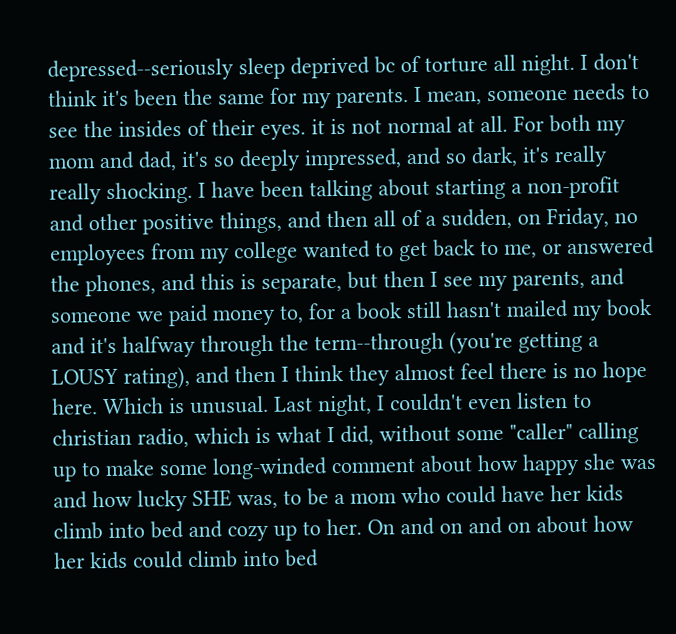depressed--seriously sleep deprived bc of torture all night. I don't think it's been the same for my parents. I mean, someone needs to see the insides of their eyes. it is not normal at all. For both my mom and dad, it's so deeply impressed, and so dark, it's really really shocking. I have been talking about starting a non-profit and other positive things, and then all of a sudden, on Friday, no employees from my college wanted to get back to me, or answered the phones, and this is separate, but then I see my parents, and someone we paid money to, for a book still hasn't mailed my book and it's halfway through the term--through (you're getting a LOUSY rating), and then I think they almost feel there is no hope here. Which is unusual. Last night, I couldn't even listen to christian radio, which is what I did, without some "caller" calling up to make some long-winded comment about how happy she was and how lucky SHE was, to be a mom who could have her kids climb into bed and cozy up to her. On and on and on about how her kids could climb into bed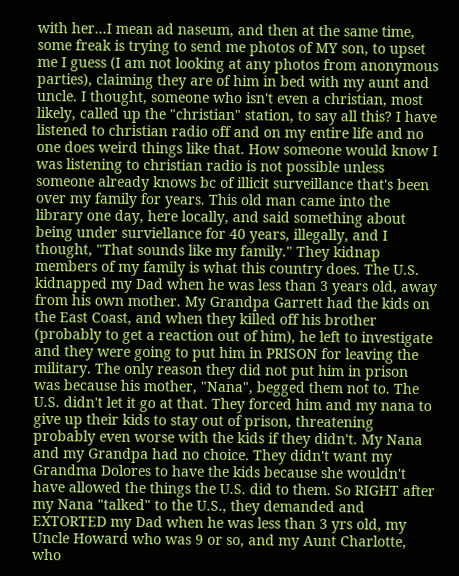with her...I mean ad naseum, and then at the same time, some freak is trying to send me photos of MY son, to upset me I guess (I am not looking at any photos from anonymous parties), claiming they are of him in bed with my aunt and uncle. I thought, someone who isn't even a christian, most likely, called up the "christian" station, to say all this? I have listened to christian radio off and on my entire life and no one does weird things like that. How someone would know I was listening to christian radio is not possible unless someone already knows bc of illicit surveillance that's been over my family for years. This old man came into the library one day, here locally, and said something about being under surviellance for 40 years, illegally, and I thought, "That sounds like my family." They kidnap members of my family is what this country does. The U.S. kidnapped my Dad when he was less than 3 years old, away from his own mother. My Grandpa Garrett had the kids on the East Coast, and when they killed off his brother (probably to get a reaction out of him), he left to investigate and they were going to put him in PRISON for leaving the military. The only reason they did not put him in prison was because his mother, "Nana", begged them not to. The U.S. didn't let it go at that. They forced him and my nana to give up their kids to stay out of prison, threatening probably even worse with the kids if they didn't. My Nana and my Grandpa had no choice. They didn't want my Grandma Dolores to have the kids because she wouldn't have allowed the things the U.S. did to them. So RIGHT after my Nana "talked" to the U.S., they demanded and EXTORTED my Dad when he was less than 3 yrs old, my Uncle Howard who was 9 or so, and my Aunt Charlotte, who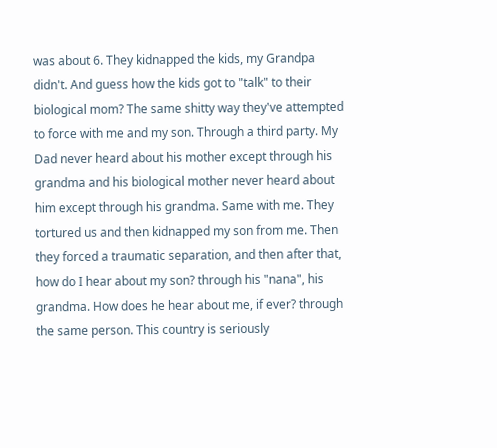was about 6. They kidnapped the kids, my Grandpa didn't. And guess how the kids got to "talk" to their biological mom? The same shitty way they've attempted to force with me and my son. Through a third party. My Dad never heard about his mother except through his grandma and his biological mother never heard about him except through his grandma. Same with me. They tortured us and then kidnapped my son from me. Then they forced a traumatic separation, and then after that, how do I hear about my son? through his "nana", his grandma. How does he hear about me, if ever? through the same person. This country is seriously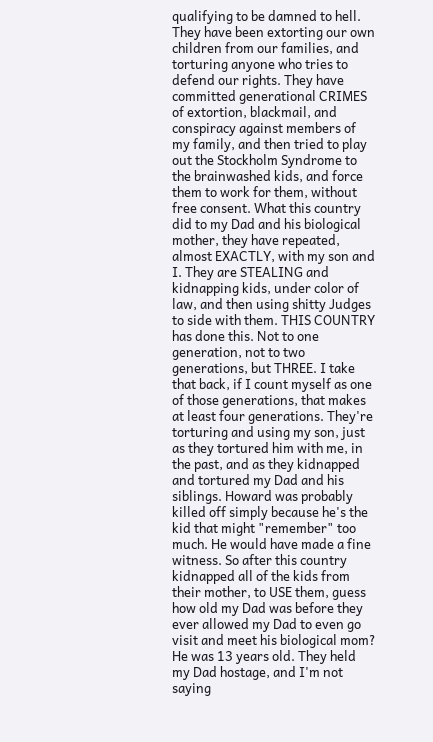qualifying to be damned to hell. They have been extorting our own children from our families, and torturing anyone who tries to defend our rights. They have committed generational CRIMES of extortion, blackmail, and conspiracy against members of my family, and then tried to play out the Stockholm Syndrome to the brainwashed kids, and force them to work for them, without free consent. What this country did to my Dad and his biological mother, they have repeated, almost EXACTLY, with my son and I. They are STEALING and kidnapping kids, under color of law, and then using shitty Judges to side with them. THIS COUNTRY has done this. Not to one generation, not to two generations, but THREE. I take that back, if I count myself as one of those generations, that makes at least four generations. They're torturing and using my son, just as they tortured him with me, in the past, and as they kidnapped and tortured my Dad and his siblings. Howard was probably killed off simply because he's the kid that might "remember" too much. He would have made a fine witness. So after this country kidnapped all of the kids from their mother, to USE them, guess how old my Dad was before they ever allowed my Dad to even go visit and meet his biological mom? He was 13 years old. They held my Dad hostage, and I'm not saying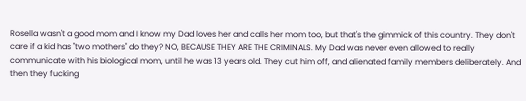Rosella wasn't a good mom and I know my Dad loves her and calls her mom too, but that's the gimmick of this country. They don't care if a kid has "two mothers" do they? NO, BECAUSE THEY ARE THE CRIMINALS. My Dad was never even allowed to really communicate with his biological mom, until he was 13 years old. They cut him off, and alienated family members deliberately. And then they fucking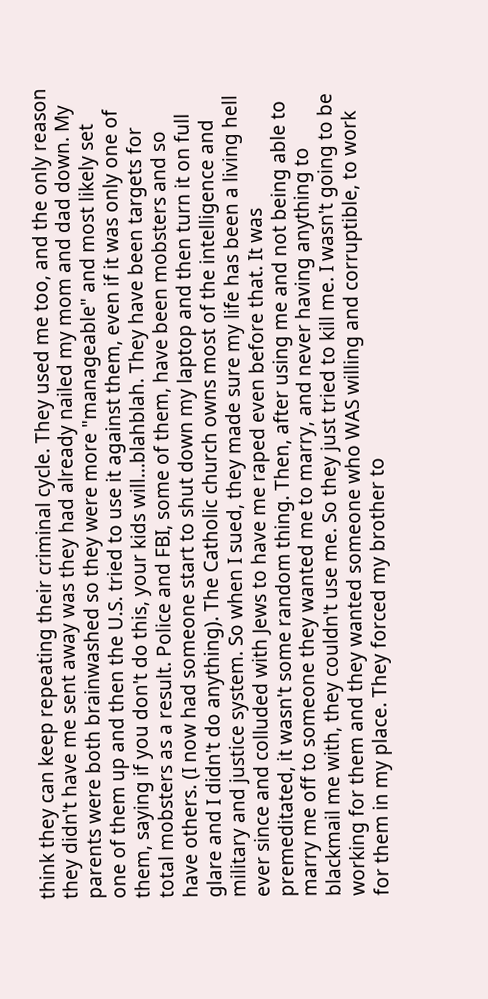think they can keep repeating their criminal cycle. They used me too, and the only reason they didn't have me sent away was they had already nailed my mom and dad down. My parents were both brainwashed so they were more "manageable" and most likely set one of them up and then the U.S. tried to use it against them, even if it was only one of them, saying if you don't do this, your kids will...blahblah. They have been targets for total mobsters as a result. Police and FBI, some of them, have been mobsters and so have others. (I now had someone start to shut down my laptop and then turn it on full glare and I didn't do anything). The Catholic church owns most of the intelligence and military and justice system. So when I sued, they made sure my life has been a living hell ever since and colluded with Jews to have me raped even before that. It was premeditated, it wasn't some random thing. Then, after using me and not being able to marry me off to someone they wanted me to marry, and never having anything to blackmail me with, they couldn't use me. So they just tried to kill me. I wasn't going to be working for them and they wanted someone who WAS willing and corruptible, to work for them in my place. They forced my brother to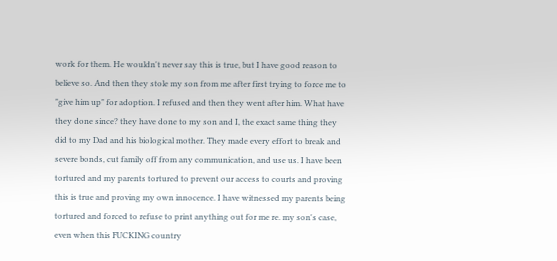work for them. He wouldn't never say this is true, but I have good reason to believe so. And then they stole my son from me after first trying to force me to "give him up" for adoption. I refused and then they went after him. What have they done since? they have done to my son and I, the exact same thing they did to my Dad and his biological mother. They made every effort to break and severe bonds, cut family off from any communication, and use us. I have been tortured and my parents tortured to prevent our access to courts and proving this is true and proving my own innocence. I have witnessed my parents being tortured and forced to refuse to print anything out for me re. my son's case, even when this FUCKING country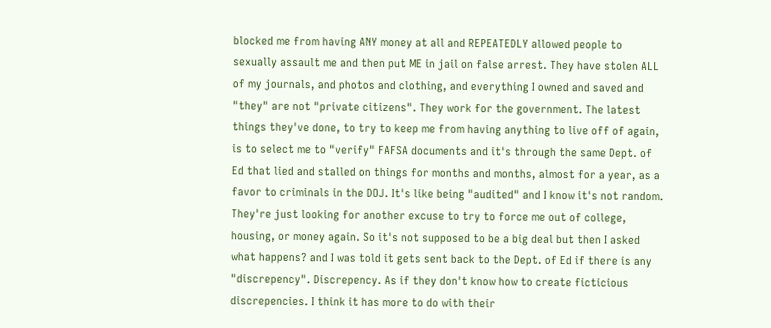blocked me from having ANY money at all and REPEATEDLY allowed people to sexually assault me and then put ME in jail on false arrest. They have stolen ALL of my journals, and photos and clothing, and everything I owned and saved and "they" are not "private citizens". They work for the government. The latest things they've done, to try to keep me from having anything to live off of again, is to select me to "verify" FAFSA documents and it's through the same Dept. of Ed that lied and stalled on things for months and months, almost for a year, as a favor to criminals in the DOJ. It's like being "audited" and I know it's not random. They're just looking for another excuse to try to force me out of college, housing, or money again. So it's not supposed to be a big deal but then I asked what happens? and I was told it gets sent back to the Dept. of Ed if there is any "discrepency". Discrepency. As if they don't know how to create ficticious discrepencies. I think it has more to do with their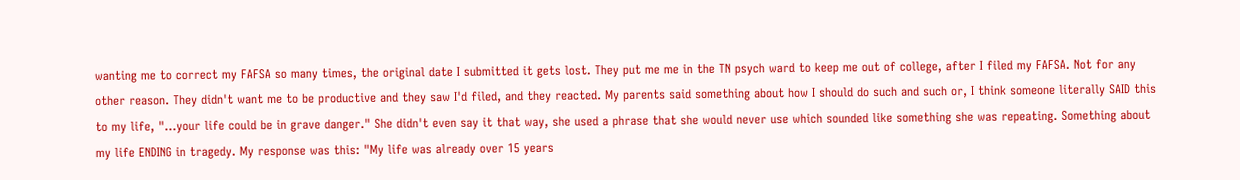wanting me to correct my FAFSA so many times, the original date I submitted it gets lost. They put me me in the TN psych ward to keep me out of college, after I filed my FAFSA. Not for any other reason. They didn't want me to be productive and they saw I'd filed, and they reacted. My parents said something about how I should do such and such or, I think someone literally SAID this to my life, "...your life could be in grave danger." She didn't even say it that way, she used a phrase that she would never use which sounded like something she was repeating. Something about my life ENDING in tragedy. My response was this: "My life was already over 15 years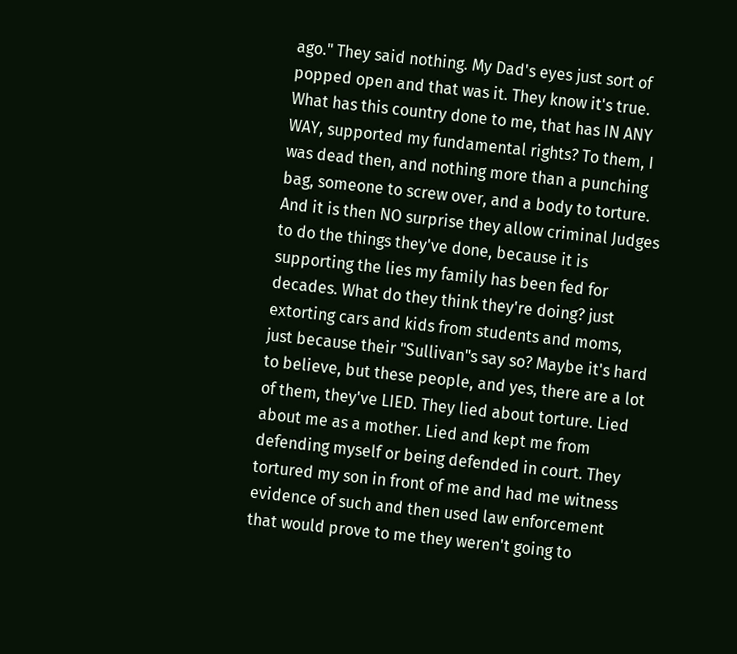ago." They said nothing. My Dad's eyes just sort of popped open and that was it. They know it's true. What has this country done to me, that has IN ANY WAY, supported my fundamental rights? To them, I was dead then, and nothing more than a punching bag, someone to screw over, and a body to torture. And it is then NO surprise they allow criminal Judges to do the things they've done, because it is supporting the lies my family has been fed for decades. What do they think they're doing? just extorting cars and kids from students and moms, just because their "Sullivan"s say so? Maybe it's hard to believe, but these people, and yes, there are a lot of them, they've LIED. They lied about torture. Lied about me as a mother. Lied and kept me from defending myself or being defended in court. They tortured my son in front of me and had me witness evidence of such and then used law enforcement that would prove to me they weren't going to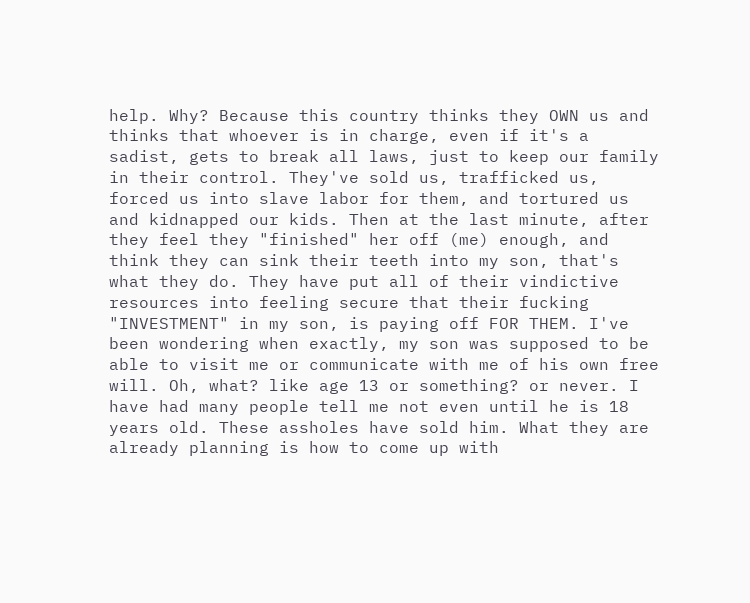help. Why? Because this country thinks they OWN us and thinks that whoever is in charge, even if it's a sadist, gets to break all laws, just to keep our family in their control. They've sold us, trafficked us, forced us into slave labor for them, and tortured us and kidnapped our kids. Then at the last minute, after they feel they "finished" her off (me) enough, and think they can sink their teeth into my son, that's what they do. They have put all of their vindictive resources into feeling secure that their fucking "INVESTMENT" in my son, is paying off FOR THEM. I've been wondering when exactly, my son was supposed to be able to visit me or communicate with me of his own free will. Oh, what? like age 13 or something? or never. I have had many people tell me not even until he is 18 years old. These assholes have sold him. What they are already planning is how to come up with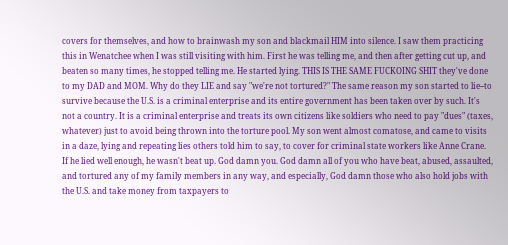covers for themselves, and how to brainwash my son and blackmail HIM into silence. I saw them practicing this in Wenatchee when I was still visiting with him. First he was telling me, and then after getting cut up, and beaten so many times, he stopped telling me. He started lying. THIS IS THE SAME FUCKOING SHIT they've done to my DAD and MOM. Why do they LIE and say "we're not tortured?" The same reason my son started to lie--to survive because the U.S. is a criminal enterprise and its entire government has been taken over by such. It's not a country. It is a criminal enterprise and treats its own citizens like soldiers who need to pay "dues" (taxes, whatever) just to avoid being thrown into the torture pool. My son went almost comatose, and came to visits in a daze, lying and repeating lies others told him to say, to cover for criminal state workers like Anne Crane. If he lied well enough, he wasn't beat up. God damn you. God damn all of you who have beat, abused, assaulted, and tortured any of my family members in any way, and especially, God damn those who also hold jobs with the U.S. and take money from taxpayers to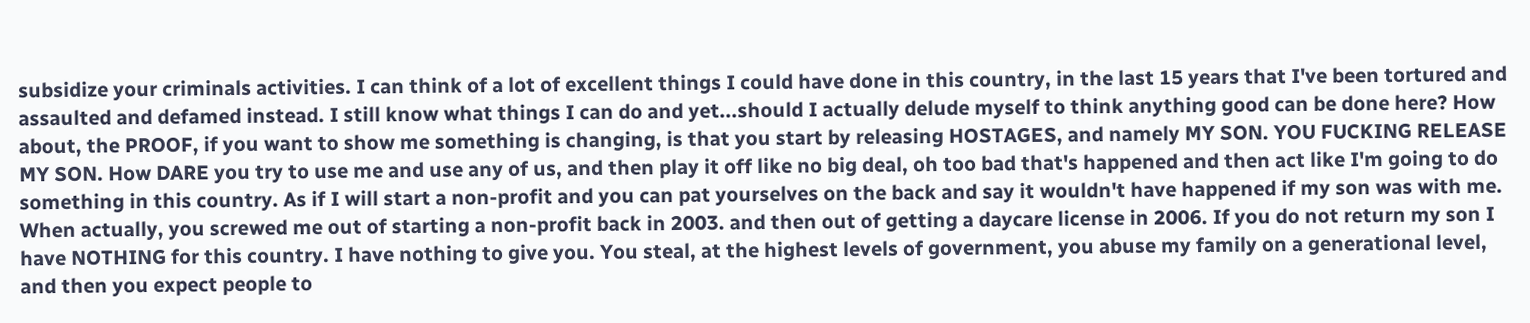subsidize your criminals activities. I can think of a lot of excellent things I could have done in this country, in the last 15 years that I've been tortured and assaulted and defamed instead. I still know what things I can do and yet...should I actually delude myself to think anything good can be done here? How about, the PROOF, if you want to show me something is changing, is that you start by releasing HOSTAGES, and namely MY SON. YOU FUCKING RELEASE MY SON. How DARE you try to use me and use any of us, and then play it off like no big deal, oh too bad that's happened and then act like I'm going to do something in this country. As if I will start a non-profit and you can pat yourselves on the back and say it wouldn't have happened if my son was with me. When actually, you screwed me out of starting a non-profit back in 2003. and then out of getting a daycare license in 2006. If you do not return my son I have NOTHING for this country. I have nothing to give you. You steal, at the highest levels of government, you abuse my family on a generational level, and then you expect people to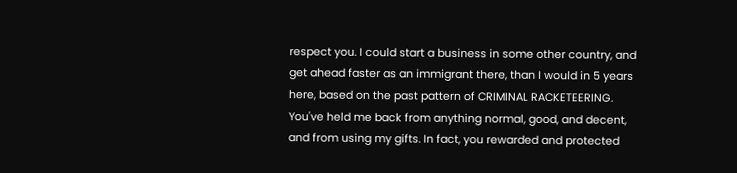respect you. I could start a business in some other country, and get ahead faster as an immigrant there, than I would in 5 years here, based on the past pattern of CRIMINAL RACKETEERING. You've held me back from anything normal, good, and decent, and from using my gifts. In fact, you rewarded and protected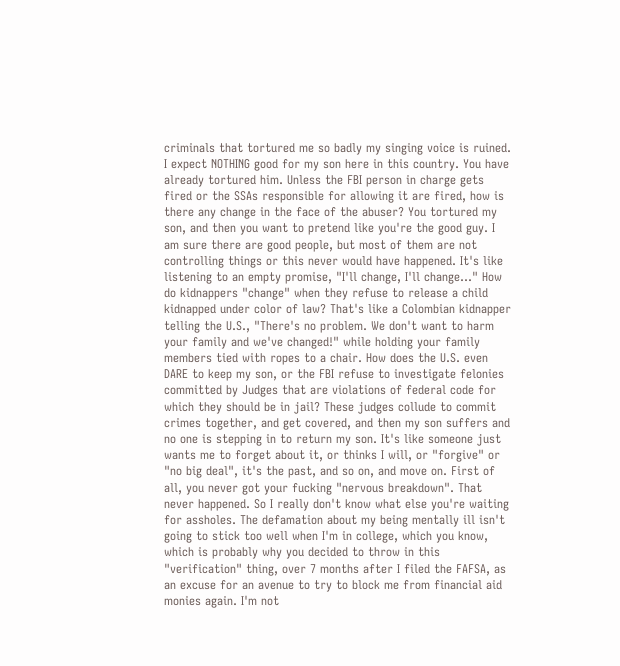criminals that tortured me so badly my singing voice is ruined. I expect NOTHING good for my son here in this country. You have already tortured him. Unless the FBI person in charge gets fired or the SSAs responsible for allowing it are fired, how is there any change in the face of the abuser? You tortured my son, and then you want to pretend like you're the good guy. I am sure there are good people, but most of them are not controlling things or this never would have happened. It's like listening to an empty promise, "I'll change, I'll change..." How do kidnappers "change" when they refuse to release a child kidnapped under color of law? That's like a Colombian kidnapper telling the U.S., "There's no problem. We don't want to harm your family and we've changed!" while holding your family members tied with ropes to a chair. How does the U.S. even DARE to keep my son, or the FBI refuse to investigate felonies committed by Judges that are violations of federal code for which they should be in jail? These judges collude to commit crimes together, and get covered, and then my son suffers and no one is stepping in to return my son. It's like someone just wants me to forget about it, or thinks I will, or "forgive" or "no big deal", it's the past, and so on, and move on. First of all, you never got your fucking "nervous breakdown". That never happened. So I really don't know what else you're waiting for assholes. The defamation about my being mentally ill isn't going to stick too well when I'm in college, which you know, which is probably why you decided to throw in this "verification" thing, over 7 months after I filed the FAFSA, as an excuse for an avenue to try to block me from financial aid monies again. I'm not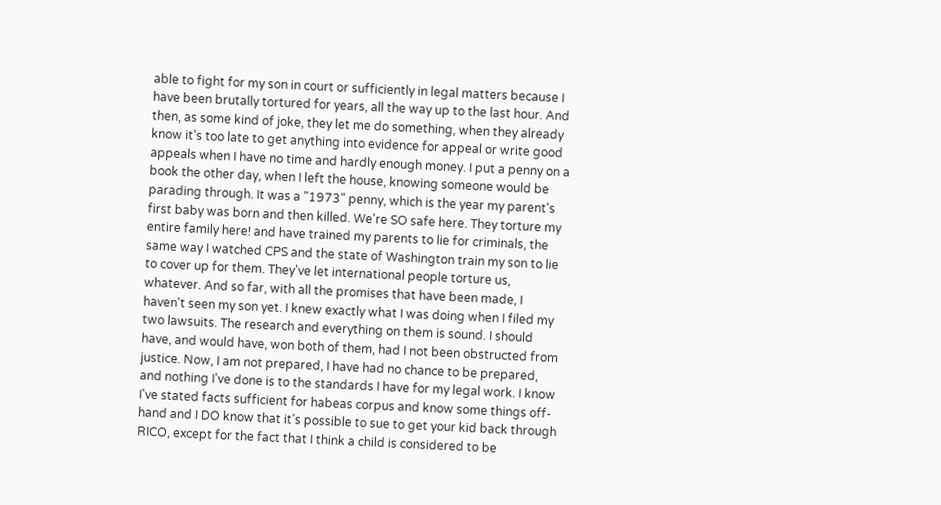able to fight for my son in court or sufficiently in legal matters because I have been brutally tortured for years, all the way up to the last hour. And then, as some kind of joke, they let me do something, when they already know it's too late to get anything into evidence for appeal or write good appeals when I have no time and hardly enough money. I put a penny on a book the other day, when I left the house, knowing someone would be parading through. It was a "1973" penny, which is the year my parent's first baby was born and then killed. We're SO safe here. They torture my entire family here! and have trained my parents to lie for criminals, the same way I watched CPS and the state of Washington train my son to lie to cover up for them. They've let international people torture us, whatever. And so far, with all the promises that have been made, I haven't seen my son yet. I knew exactly what I was doing when I filed my two lawsuits. The research and everything on them is sound. I should have, and would have, won both of them, had I not been obstructed from justice. Now, I am not prepared, I have had no chance to be prepared, and nothing I've done is to the standards I have for my legal work. I know I've stated facts sufficient for habeas corpus and know some things off-hand and I DO know that it's possible to sue to get your kid back through RICO, except for the fact that I think a child is considered to be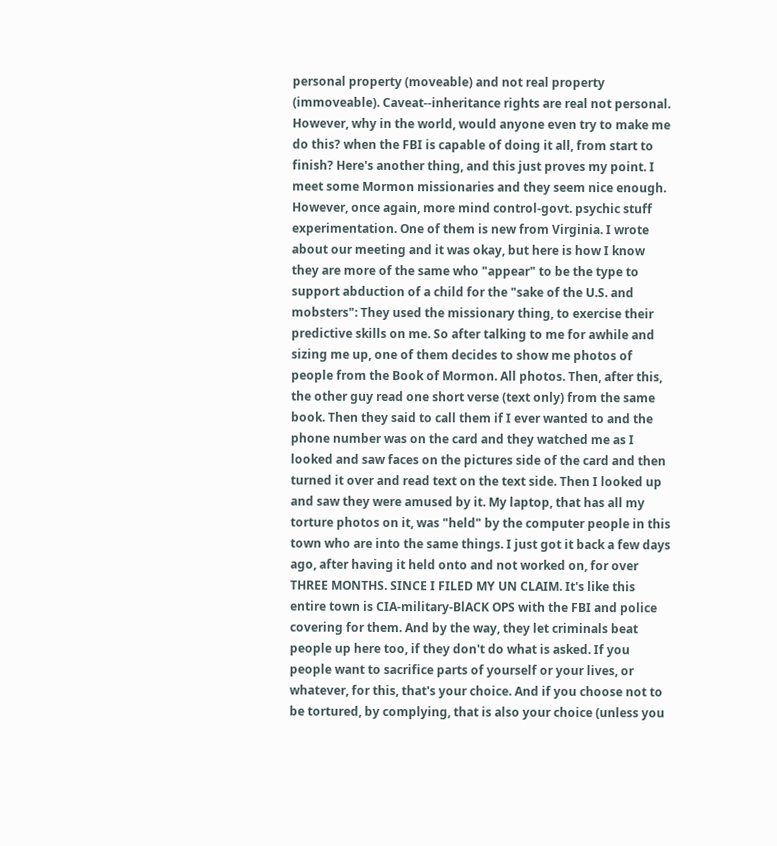personal property (moveable) and not real property (immoveable). Caveat--inheritance rights are real not personal. However, why in the world, would anyone even try to make me do this? when the FBI is capable of doing it all, from start to finish? Here's another thing, and this just proves my point. I meet some Mormon missionaries and they seem nice enough. However, once again, more mind control-govt. psychic stuff experimentation. One of them is new from Virginia. I wrote about our meeting and it was okay, but here is how I know they are more of the same who "appear" to be the type to support abduction of a child for the "sake of the U.S. and mobsters": They used the missionary thing, to exercise their predictive skills on me. So after talking to me for awhile and sizing me up, one of them decides to show me photos of people from the Book of Mormon. All photos. Then, after this, the other guy read one short verse (text only) from the same book. Then they said to call them if I ever wanted to and the phone number was on the card and they watched me as I looked and saw faces on the pictures side of the card and then turned it over and read text on the text side. Then I looked up and saw they were amused by it. My laptop, that has all my torture photos on it, was "held" by the computer people in this town who are into the same things. I just got it back a few days ago, after having it held onto and not worked on, for over THREE MONTHS. SINCE I FILED MY UN CLAIM. It's like this entire town is CIA-military-BlACK OPS with the FBI and police covering for them. And by the way, they let criminals beat people up here too, if they don't do what is asked. If you people want to sacrifice parts of yourself or your lives, or whatever, for this, that's your choice. And if you choose not to be tortured, by complying, that is also your choice (unless you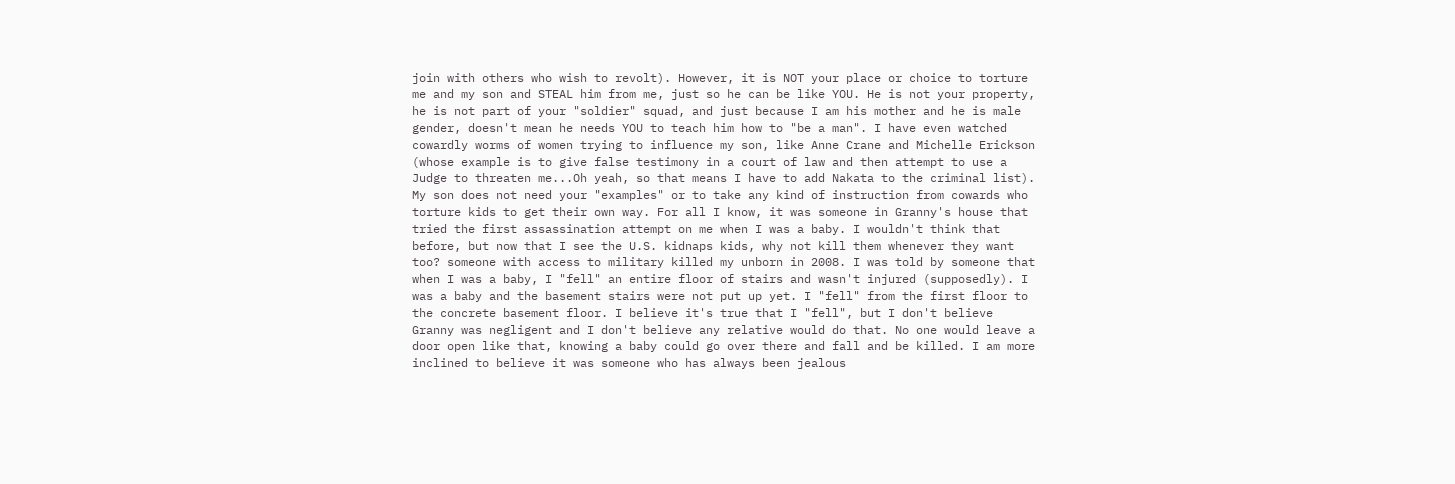join with others who wish to revolt). However, it is NOT your place or choice to torture me and my son and STEAL him from me, just so he can be like YOU. He is not your property, he is not part of your "soldier" squad, and just because I am his mother and he is male gender, doesn't mean he needs YOU to teach him how to "be a man". I have even watched cowardly worms of women trying to influence my son, like Anne Crane and Michelle Erickson (whose example is to give false testimony in a court of law and then attempt to use a Judge to threaten me...Oh yeah, so that means I have to add Nakata to the criminal list). My son does not need your "examples" or to take any kind of instruction from cowards who torture kids to get their own way. For all I know, it was someone in Granny's house that tried the first assassination attempt on me when I was a baby. I wouldn't think that before, but now that I see the U.S. kidnaps kids, why not kill them whenever they want too? someone with access to military killed my unborn in 2008. I was told by someone that when I was a baby, I "fell" an entire floor of stairs and wasn't injured (supposedly). I was a baby and the basement stairs were not put up yet. I "fell" from the first floor to the concrete basement floor. I believe it's true that I "fell", but I don't believe Granny was negligent and I don't believe any relative would do that. No one would leave a door open like that, knowing a baby could go over there and fall and be killed. I am more inclined to believe it was someone who has always been jealous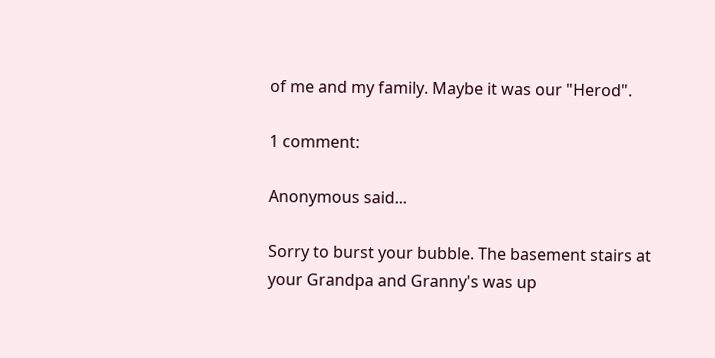of me and my family. Maybe it was our "Herod".

1 comment:

Anonymous said...

Sorry to burst your bubble. The basement stairs at your Grandpa and Granny's was up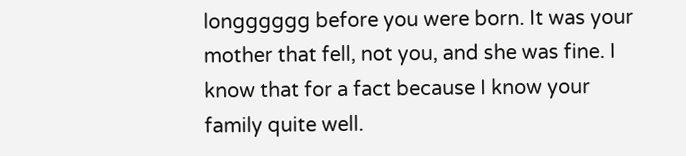longggggg before you were born. It was your mother that fell, not you, and she was fine. I know that for a fact because I know your family quite well.